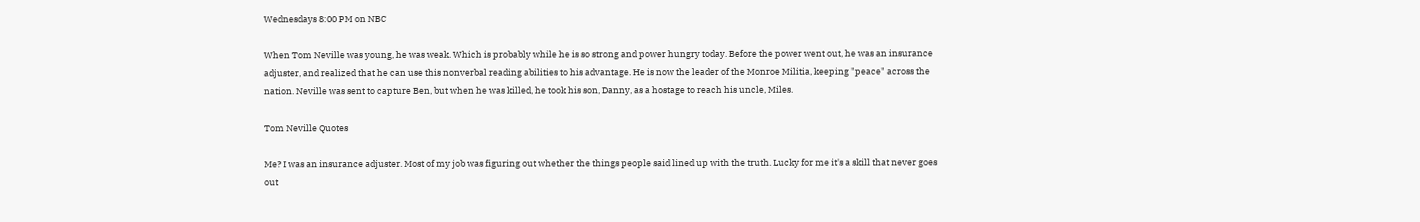Wednesdays 8:00 PM on NBC

When Tom Neville was young, he was weak. Which is probably while he is so strong and power hungry today. Before the power went out, he was an insurance adjuster, and realized that he can use this nonverbal reading abilities to his advantage. He is now the leader of the Monroe Militia, keeping "peace" across the nation. Neville was sent to capture Ben, but when he was killed, he took his son, Danny, as a hostage to reach his uncle, Miles.

Tom Neville Quotes

Me? I was an insurance adjuster. Most of my job was figuring out whether the things people said lined up with the truth. Lucky for me it's a skill that never goes out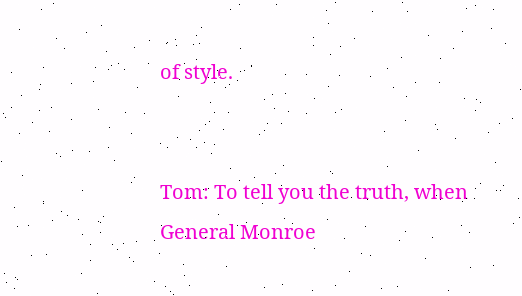of style.


Tom: To tell you the truth, when General Monroe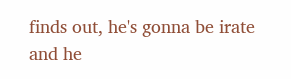finds out, he's gonna be irate and he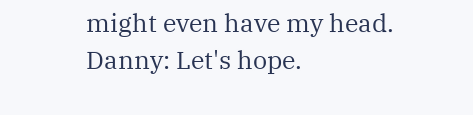might even have my head.
Danny: Let's hope.